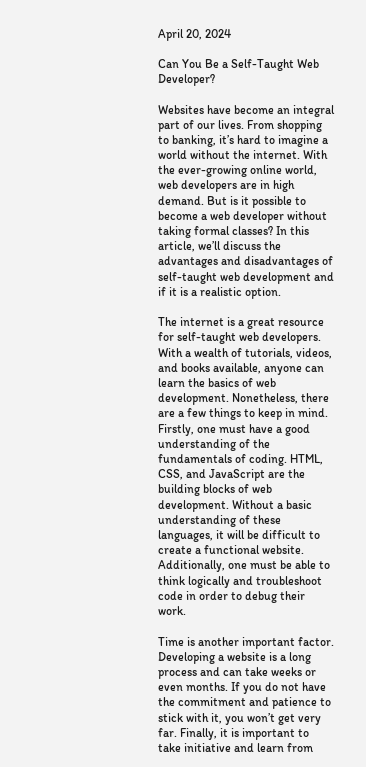April 20, 2024

Can You Be a Self-Taught Web Developer?

Websites have become an integral part of our lives. From shopping to banking, it’s hard to imagine a world without the internet. With the ever-growing online world, web developers are in high demand. But is it possible to become a web developer without taking formal classes? In this article, we’ll discuss the advantages and disadvantages of self-taught web development and if it is a realistic option.

The internet is a great resource for self-taught web developers. With a wealth of tutorials, videos, and books available, anyone can learn the basics of web development. Nonetheless, there are a few things to keep in mind. Firstly, one must have a good understanding of the fundamentals of coding. HTML, CSS, and JavaScript are the building blocks of web development. Without a basic understanding of these languages, it will be difficult to create a functional website. Additionally, one must be able to think logically and troubleshoot code in order to debug their work.

Time is another important factor. Developing a website is a long process and can take weeks or even months. If you do not have the commitment and patience to stick with it, you won’t get very far. Finally, it is important to take initiative and learn from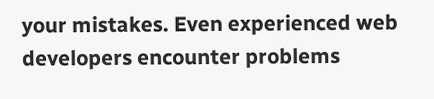your mistakes. Even experienced web developers encounter problems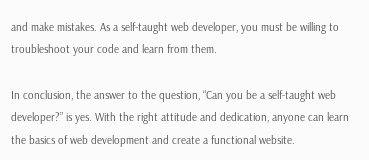and make mistakes. As a self-taught web developer, you must be willing to troubleshoot your code and learn from them.

In conclusion, the answer to the question, “Can you be a self-taught web developer?” is yes. With the right attitude and dedication, anyone can learn the basics of web development and create a functional website.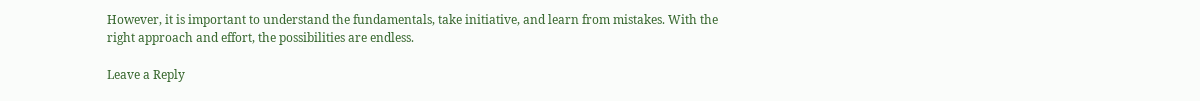However, it is important to understand the fundamentals, take initiative, and learn from mistakes. With the right approach and effort, the possibilities are endless.

Leave a Reply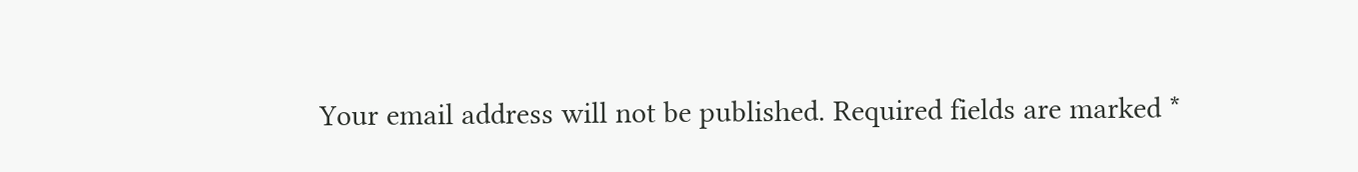Your email address will not be published. Required fields are marked *